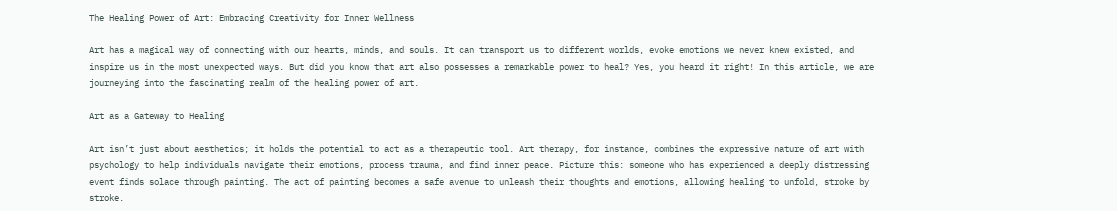The Healing Power of Art: Embracing Creativity for Inner Wellness

Art has a magical way of connecting with our hearts, minds, and souls. It can transport us to different worlds, evoke emotions we never knew existed, and inspire us in the most unexpected ways. But did you know that art also possesses a remarkable power to heal? Yes, you heard it right! In this article, we are journeying into the fascinating realm of the healing power of art.

Art as a Gateway to Healing

Art isn’t just about aesthetics; it holds the potential to act as a therapeutic tool. Art therapy, for instance, combines the expressive nature of art with psychology to help individuals navigate their emotions, process trauma, and find inner peace. Picture this: someone who has experienced a deeply distressing event finds solace through painting. The act of painting becomes a safe avenue to unleash their thoughts and emotions, allowing healing to unfold, stroke by stroke.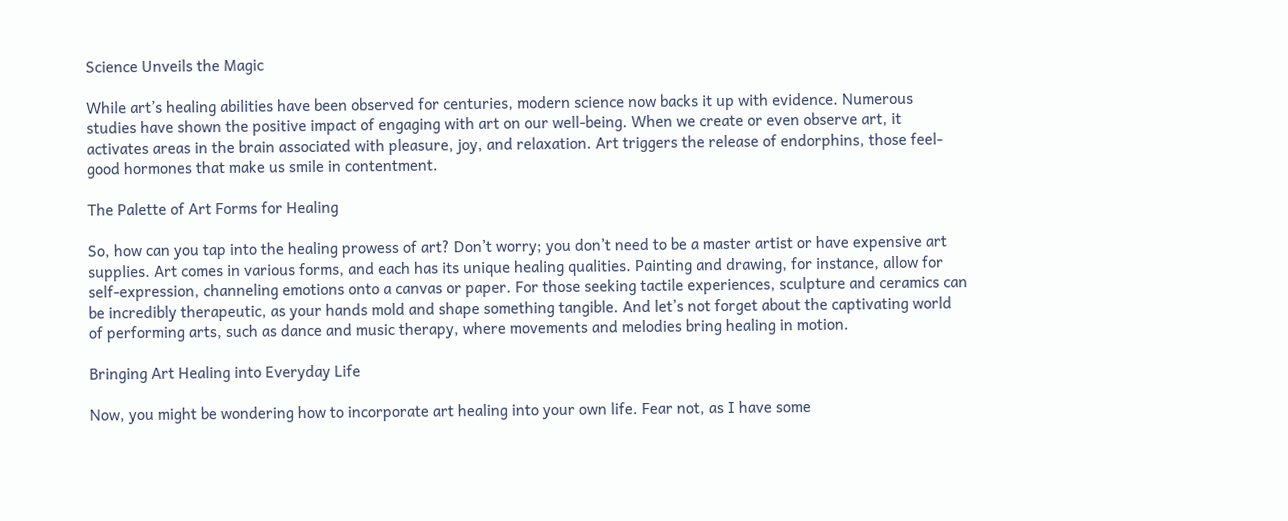Science Unveils the Magic

While art’s healing abilities have been observed for centuries, modern science now backs it up with evidence. Numerous studies have shown the positive impact of engaging with art on our well-being. When we create or even observe art, it activates areas in the brain associated with pleasure, joy, and relaxation. Art triggers the release of endorphins, those feel-good hormones that make us smile in contentment.

The Palette of Art Forms for Healing

So, how can you tap into the healing prowess of art? Don’t worry; you don’t need to be a master artist or have expensive art supplies. Art comes in various forms, and each has its unique healing qualities. Painting and drawing, for instance, allow for self-expression, channeling emotions onto a canvas or paper. For those seeking tactile experiences, sculpture and ceramics can be incredibly therapeutic, as your hands mold and shape something tangible. And let’s not forget about the captivating world of performing arts, such as dance and music therapy, where movements and melodies bring healing in motion.

Bringing Art Healing into Everyday Life

Now, you might be wondering how to incorporate art healing into your own life. Fear not, as I have some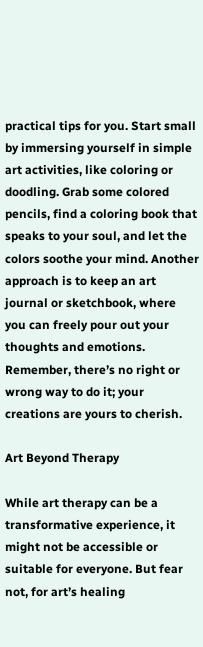practical tips for you. Start small by immersing yourself in simple art activities, like coloring or doodling. Grab some colored pencils, find a coloring book that speaks to your soul, and let the colors soothe your mind. Another approach is to keep an art journal or sketchbook, where you can freely pour out your thoughts and emotions. Remember, there’s no right or wrong way to do it; your creations are yours to cherish.

Art Beyond Therapy

While art therapy can be a transformative experience, it might not be accessible or suitable for everyone. But fear not, for art’s healing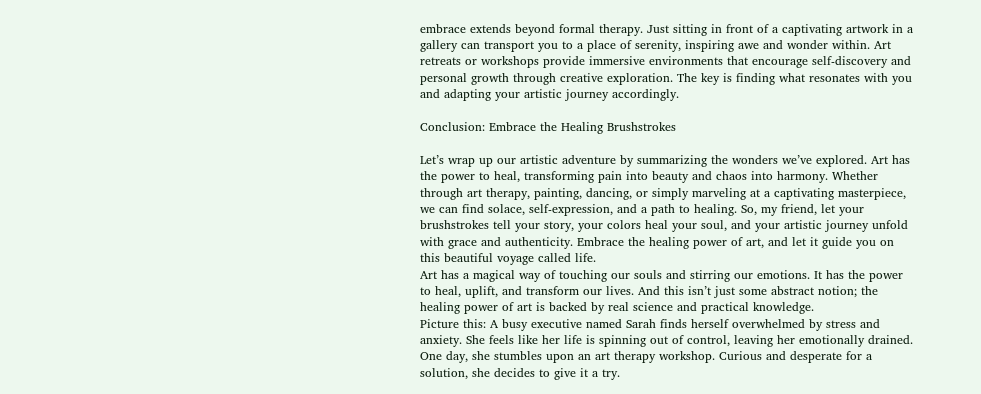embrace extends beyond formal therapy. Just sitting in front of a captivating artwork in a gallery can transport you to a place of serenity, inspiring awe and wonder within. Art retreats or workshops provide immersive environments that encourage self-discovery and personal growth through creative exploration. The key is finding what resonates with you and adapting your artistic journey accordingly.

Conclusion: Embrace the Healing Brushstrokes

Let’s wrap up our artistic adventure by summarizing the wonders we’ve explored. Art has the power to heal, transforming pain into beauty and chaos into harmony. Whether through art therapy, painting, dancing, or simply marveling at a captivating masterpiece, we can find solace, self-expression, and a path to healing. So, my friend, let your brushstrokes tell your story, your colors heal your soul, and your artistic journey unfold with grace and authenticity. Embrace the healing power of art, and let it guide you on this beautiful voyage called life.
Art has a magical way of touching our souls and stirring our emotions. It has the power to heal, uplift, and transform our lives. And this isn’t just some abstract notion; the healing power of art is backed by real science and practical knowledge.
Picture this: A busy executive named Sarah finds herself overwhelmed by stress and anxiety. She feels like her life is spinning out of control, leaving her emotionally drained. One day, she stumbles upon an art therapy workshop. Curious and desperate for a solution, she decides to give it a try.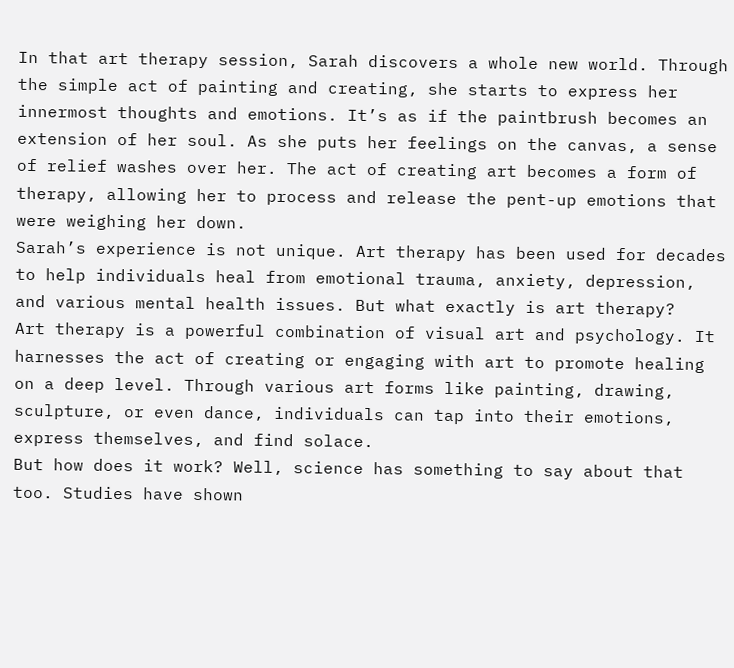In that art therapy session, Sarah discovers a whole new world. Through the simple act of painting and creating, she starts to express her innermost thoughts and emotions. It’s as if the paintbrush becomes an extension of her soul. As she puts her feelings on the canvas, a sense of relief washes over her. The act of creating art becomes a form of therapy, allowing her to process and release the pent-up emotions that were weighing her down.
Sarah’s experience is not unique. Art therapy has been used for decades to help individuals heal from emotional trauma, anxiety, depression, and various mental health issues. But what exactly is art therapy?
Art therapy is a powerful combination of visual art and psychology. It harnesses the act of creating or engaging with art to promote healing on a deep level. Through various art forms like painting, drawing, sculpture, or even dance, individuals can tap into their emotions, express themselves, and find solace.
But how does it work? Well, science has something to say about that too. Studies have shown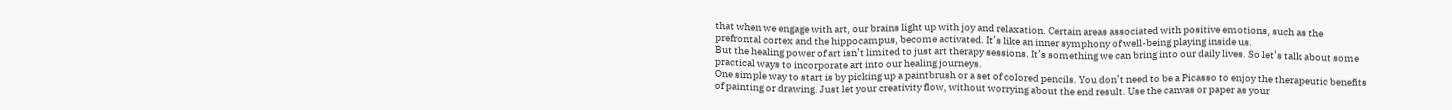that when we engage with art, our brains light up with joy and relaxation. Certain areas associated with positive emotions, such as the prefrontal cortex and the hippocampus, become activated. It’s like an inner symphony of well-being playing inside us.
But the healing power of art isn’t limited to just art therapy sessions. It’s something we can bring into our daily lives. So let’s talk about some practical ways to incorporate art into our healing journeys.
One simple way to start is by picking up a paintbrush or a set of colored pencils. You don’t need to be a Picasso to enjoy the therapeutic benefits of painting or drawing. Just let your creativity flow, without worrying about the end result. Use the canvas or paper as your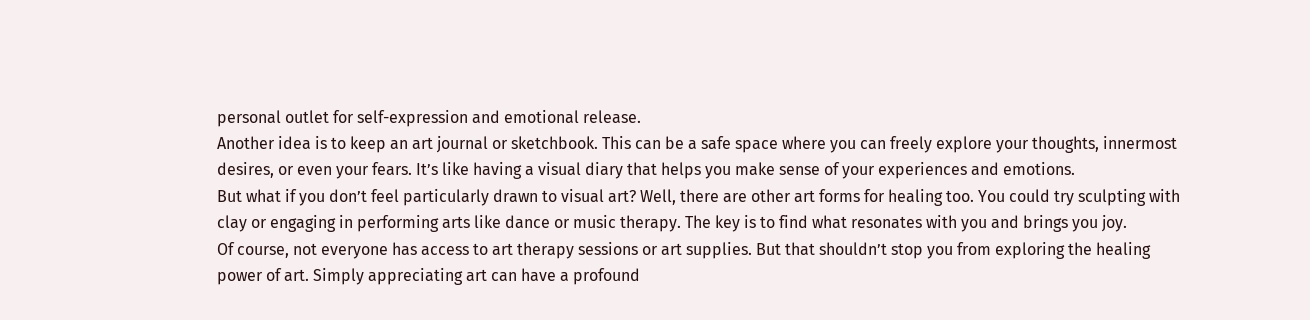personal outlet for self-expression and emotional release.
Another idea is to keep an art journal or sketchbook. This can be a safe space where you can freely explore your thoughts, innermost desires, or even your fears. It’s like having a visual diary that helps you make sense of your experiences and emotions.
But what if you don’t feel particularly drawn to visual art? Well, there are other art forms for healing too. You could try sculpting with clay or engaging in performing arts like dance or music therapy. The key is to find what resonates with you and brings you joy.
Of course, not everyone has access to art therapy sessions or art supplies. But that shouldn’t stop you from exploring the healing power of art. Simply appreciating art can have a profound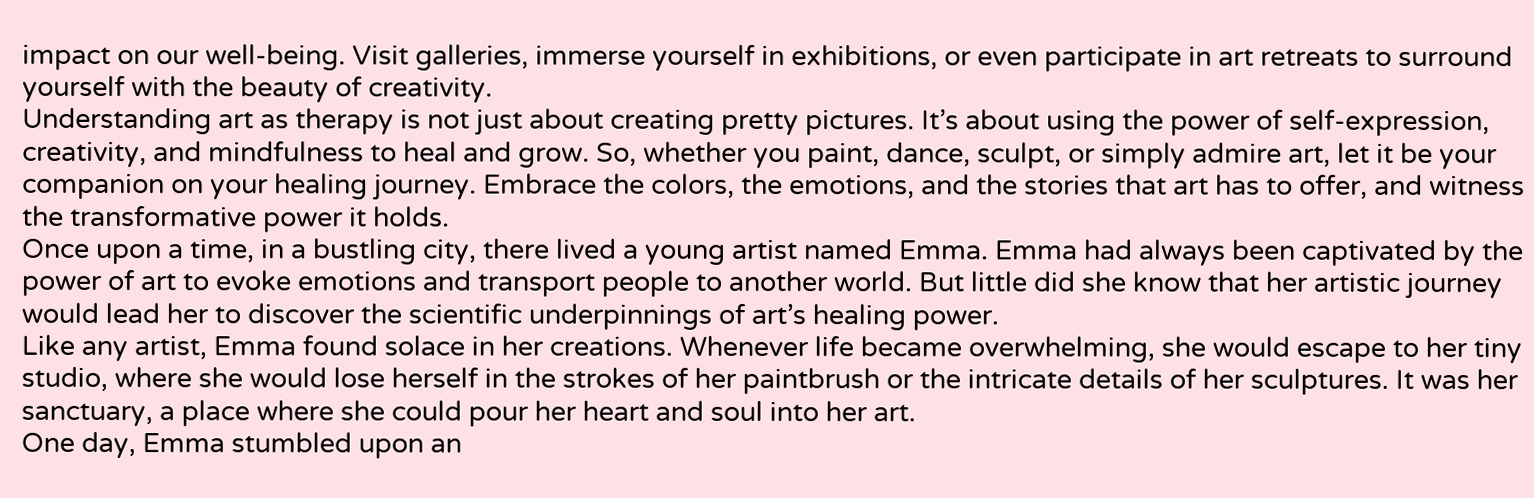impact on our well-being. Visit galleries, immerse yourself in exhibitions, or even participate in art retreats to surround yourself with the beauty of creativity.
Understanding art as therapy is not just about creating pretty pictures. It’s about using the power of self-expression, creativity, and mindfulness to heal and grow. So, whether you paint, dance, sculpt, or simply admire art, let it be your companion on your healing journey. Embrace the colors, the emotions, and the stories that art has to offer, and witness the transformative power it holds.
Once upon a time, in a bustling city, there lived a young artist named Emma. Emma had always been captivated by the power of art to evoke emotions and transport people to another world. But little did she know that her artistic journey would lead her to discover the scientific underpinnings of art’s healing power.
Like any artist, Emma found solace in her creations. Whenever life became overwhelming, she would escape to her tiny studio, where she would lose herself in the strokes of her paintbrush or the intricate details of her sculptures. It was her sanctuary, a place where she could pour her heart and soul into her art.
One day, Emma stumbled upon an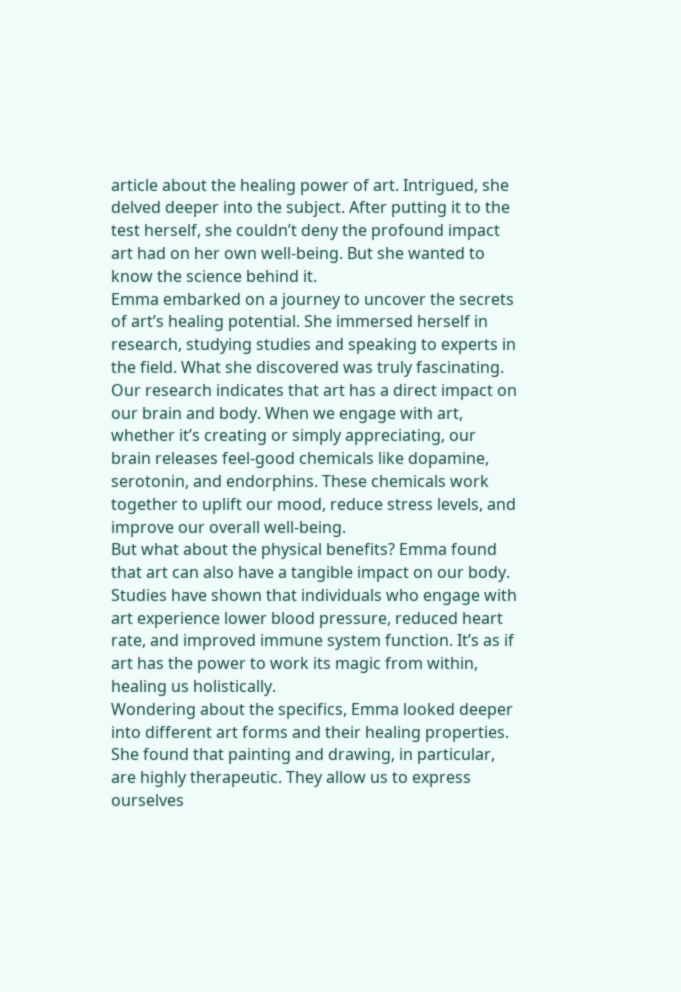article about the healing power of art. Intrigued, she delved deeper into the subject. After putting it to the test herself, she couldn’t deny the profound impact art had on her own well-being. But she wanted to know the science behind it.
Emma embarked on a journey to uncover the secrets of art’s healing potential. She immersed herself in research, studying studies and speaking to experts in the field. What she discovered was truly fascinating.
Our research indicates that art has a direct impact on our brain and body. When we engage with art, whether it’s creating or simply appreciating, our brain releases feel-good chemicals like dopamine, serotonin, and endorphins. These chemicals work together to uplift our mood, reduce stress levels, and improve our overall well-being.
But what about the physical benefits? Emma found that art can also have a tangible impact on our body. Studies have shown that individuals who engage with art experience lower blood pressure, reduced heart rate, and improved immune system function. It’s as if art has the power to work its magic from within, healing us holistically.
Wondering about the specifics, Emma looked deeper into different art forms and their healing properties. She found that painting and drawing, in particular, are highly therapeutic. They allow us to express ourselves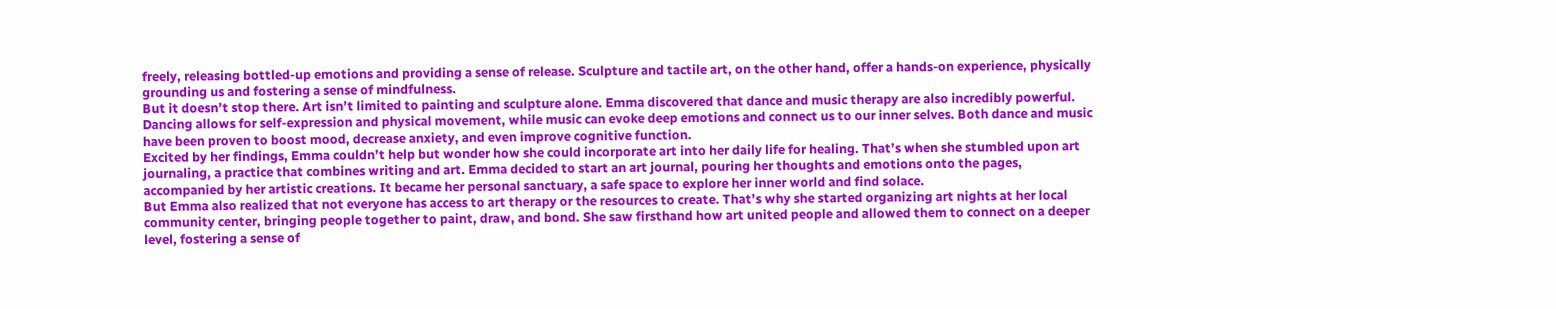freely, releasing bottled-up emotions and providing a sense of release. Sculpture and tactile art, on the other hand, offer a hands-on experience, physically grounding us and fostering a sense of mindfulness.
But it doesn’t stop there. Art isn’t limited to painting and sculpture alone. Emma discovered that dance and music therapy are also incredibly powerful. Dancing allows for self-expression and physical movement, while music can evoke deep emotions and connect us to our inner selves. Both dance and music have been proven to boost mood, decrease anxiety, and even improve cognitive function.
Excited by her findings, Emma couldn’t help but wonder how she could incorporate art into her daily life for healing. That’s when she stumbled upon art journaling, a practice that combines writing and art. Emma decided to start an art journal, pouring her thoughts and emotions onto the pages, accompanied by her artistic creations. It became her personal sanctuary, a safe space to explore her inner world and find solace.
But Emma also realized that not everyone has access to art therapy or the resources to create. That’s why she started organizing art nights at her local community center, bringing people together to paint, draw, and bond. She saw firsthand how art united people and allowed them to connect on a deeper level, fostering a sense of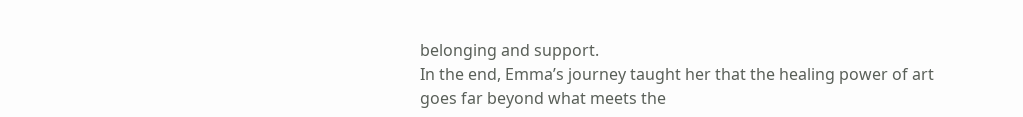belonging and support.
In the end, Emma’s journey taught her that the healing power of art goes far beyond what meets the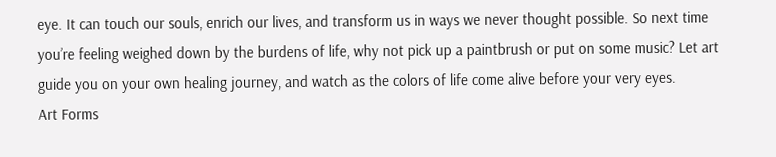eye. It can touch our souls, enrich our lives, and transform us in ways we never thought possible. So next time you’re feeling weighed down by the burdens of life, why not pick up a paintbrush or put on some music? Let art guide you on your own healing journey, and watch as the colors of life come alive before your very eyes.
Art Forms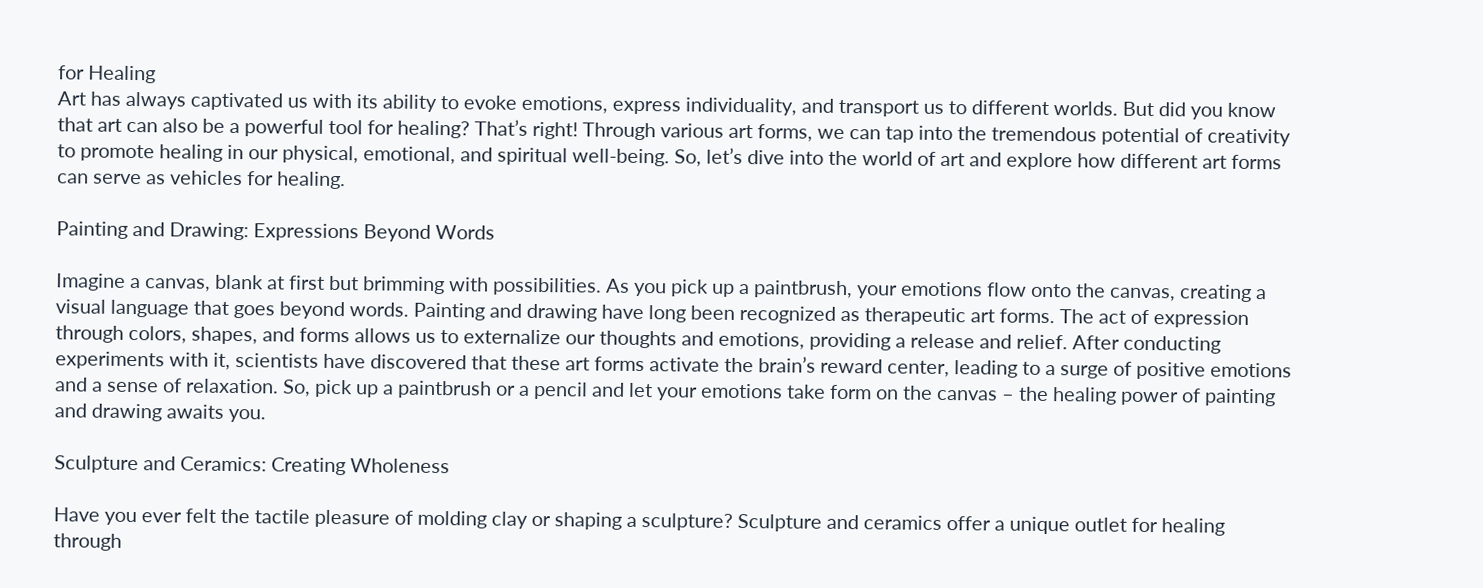for Healing
Art has always captivated us with its ability to evoke emotions, express individuality, and transport us to different worlds. But did you know that art can also be a powerful tool for healing? That’s right! Through various art forms, we can tap into the tremendous potential of creativity to promote healing in our physical, emotional, and spiritual well-being. So, let’s dive into the world of art and explore how different art forms can serve as vehicles for healing.

Painting and Drawing: Expressions Beyond Words

Imagine a canvas, blank at first but brimming with possibilities. As you pick up a paintbrush, your emotions flow onto the canvas, creating a visual language that goes beyond words. Painting and drawing have long been recognized as therapeutic art forms. The act of expression through colors, shapes, and forms allows us to externalize our thoughts and emotions, providing a release and relief. After conducting experiments with it, scientists have discovered that these art forms activate the brain’s reward center, leading to a surge of positive emotions and a sense of relaxation. So, pick up a paintbrush or a pencil and let your emotions take form on the canvas – the healing power of painting and drawing awaits you.

Sculpture and Ceramics: Creating Wholeness

Have you ever felt the tactile pleasure of molding clay or shaping a sculpture? Sculpture and ceramics offer a unique outlet for healing through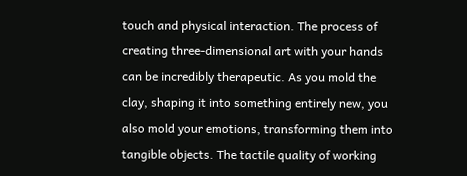touch and physical interaction. The process of creating three-dimensional art with your hands can be incredibly therapeutic. As you mold the clay, shaping it into something entirely new, you also mold your emotions, transforming them into tangible objects. The tactile quality of working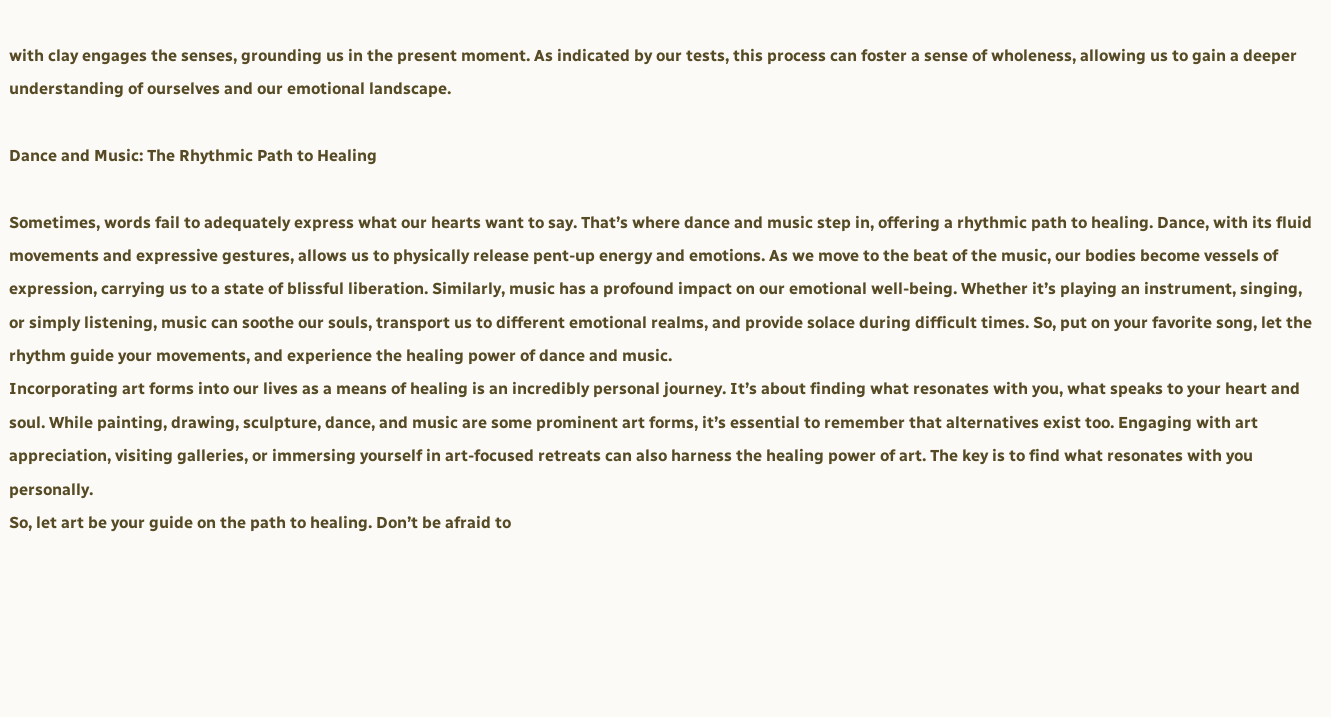with clay engages the senses, grounding us in the present moment. As indicated by our tests, this process can foster a sense of wholeness, allowing us to gain a deeper understanding of ourselves and our emotional landscape.

Dance and Music: The Rhythmic Path to Healing

Sometimes, words fail to adequately express what our hearts want to say. That’s where dance and music step in, offering a rhythmic path to healing. Dance, with its fluid movements and expressive gestures, allows us to physically release pent-up energy and emotions. As we move to the beat of the music, our bodies become vessels of expression, carrying us to a state of blissful liberation. Similarly, music has a profound impact on our emotional well-being. Whether it’s playing an instrument, singing, or simply listening, music can soothe our souls, transport us to different emotional realms, and provide solace during difficult times. So, put on your favorite song, let the rhythm guide your movements, and experience the healing power of dance and music.
Incorporating art forms into our lives as a means of healing is an incredibly personal journey. It’s about finding what resonates with you, what speaks to your heart and soul. While painting, drawing, sculpture, dance, and music are some prominent art forms, it’s essential to remember that alternatives exist too. Engaging with art appreciation, visiting galleries, or immersing yourself in art-focused retreats can also harness the healing power of art. The key is to find what resonates with you personally.
So, let art be your guide on the path to healing. Don’t be afraid to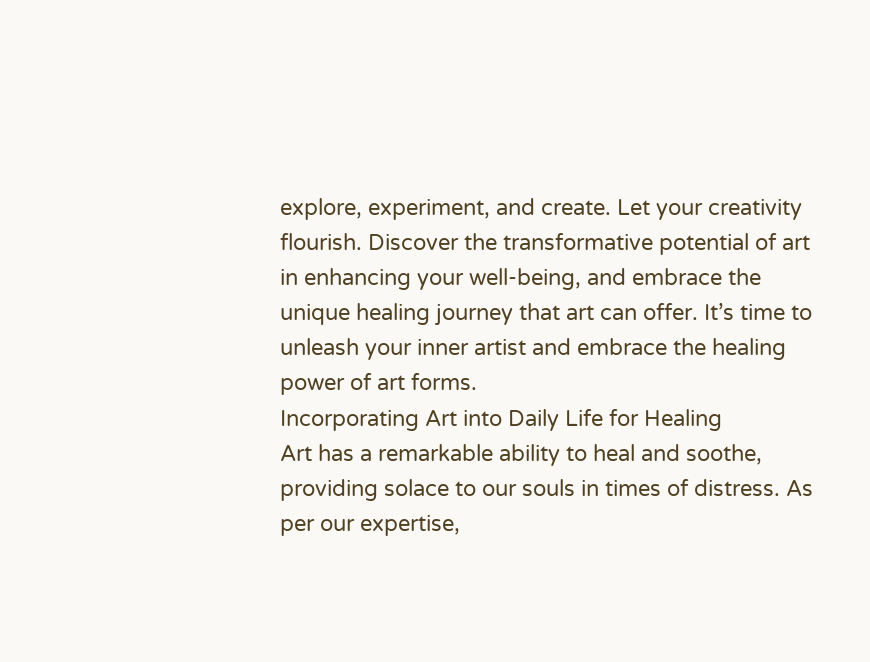explore, experiment, and create. Let your creativity flourish. Discover the transformative potential of art in enhancing your well-being, and embrace the unique healing journey that art can offer. It’s time to unleash your inner artist and embrace the healing power of art forms.
Incorporating Art into Daily Life for Healing
Art has a remarkable ability to heal and soothe, providing solace to our souls in times of distress. As per our expertise,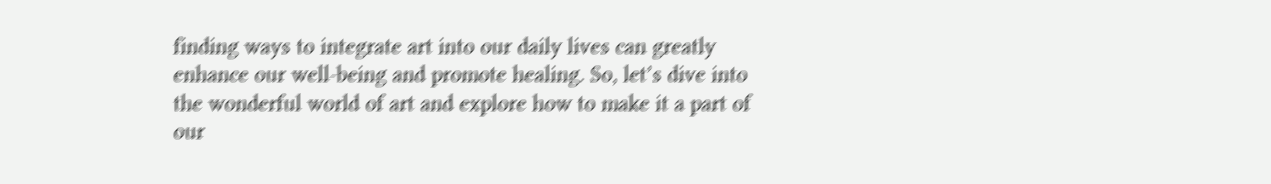finding ways to integrate art into our daily lives can greatly enhance our well-being and promote healing. So, let’s dive into the wonderful world of art and explore how to make it a part of our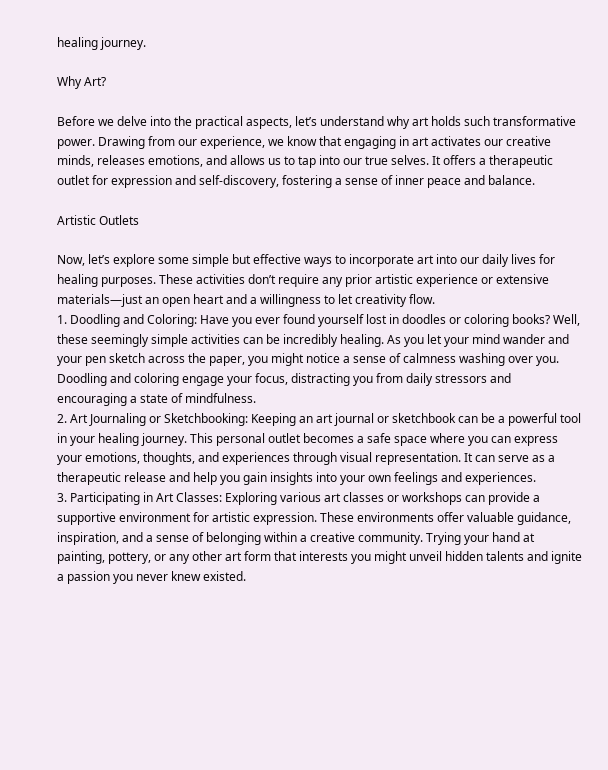healing journey.

Why Art?

Before we delve into the practical aspects, let’s understand why art holds such transformative power. Drawing from our experience, we know that engaging in art activates our creative minds, releases emotions, and allows us to tap into our true selves. It offers a therapeutic outlet for expression and self-discovery, fostering a sense of inner peace and balance.

Artistic Outlets

Now, let’s explore some simple but effective ways to incorporate art into our daily lives for healing purposes. These activities don’t require any prior artistic experience or extensive materials—just an open heart and a willingness to let creativity flow.
1. Doodling and Coloring: Have you ever found yourself lost in doodles or coloring books? Well, these seemingly simple activities can be incredibly healing. As you let your mind wander and your pen sketch across the paper, you might notice a sense of calmness washing over you. Doodling and coloring engage your focus, distracting you from daily stressors and encouraging a state of mindfulness.
2. Art Journaling or Sketchbooking: Keeping an art journal or sketchbook can be a powerful tool in your healing journey. This personal outlet becomes a safe space where you can express your emotions, thoughts, and experiences through visual representation. It can serve as a therapeutic release and help you gain insights into your own feelings and experiences.
3. Participating in Art Classes: Exploring various art classes or workshops can provide a supportive environment for artistic expression. These environments offer valuable guidance, inspiration, and a sense of belonging within a creative community. Trying your hand at painting, pottery, or any other art form that interests you might unveil hidden talents and ignite a passion you never knew existed.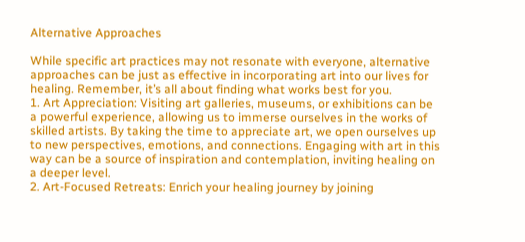Alternative Approaches

While specific art practices may not resonate with everyone, alternative approaches can be just as effective in incorporating art into our lives for healing. Remember, it’s all about finding what works best for you.
1. Art Appreciation: Visiting art galleries, museums, or exhibitions can be a powerful experience, allowing us to immerse ourselves in the works of skilled artists. By taking the time to appreciate art, we open ourselves up to new perspectives, emotions, and connections. Engaging with art in this way can be a source of inspiration and contemplation, inviting healing on a deeper level.
2. Art-Focused Retreats: Enrich your healing journey by joining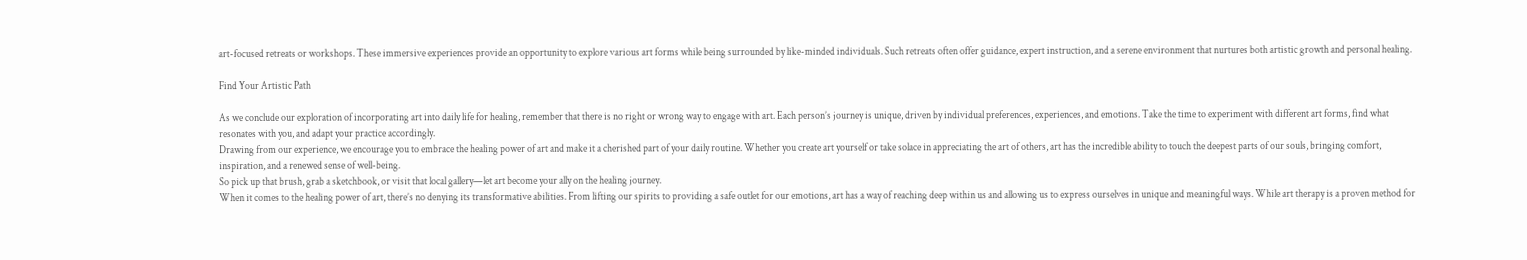art-focused retreats or workshops. These immersive experiences provide an opportunity to explore various art forms while being surrounded by like-minded individuals. Such retreats often offer guidance, expert instruction, and a serene environment that nurtures both artistic growth and personal healing.

Find Your Artistic Path

As we conclude our exploration of incorporating art into daily life for healing, remember that there is no right or wrong way to engage with art. Each person’s journey is unique, driven by individual preferences, experiences, and emotions. Take the time to experiment with different art forms, find what resonates with you, and adapt your practice accordingly.
Drawing from our experience, we encourage you to embrace the healing power of art and make it a cherished part of your daily routine. Whether you create art yourself or take solace in appreciating the art of others, art has the incredible ability to touch the deepest parts of our souls, bringing comfort, inspiration, and a renewed sense of well-being.
So pick up that brush, grab a sketchbook, or visit that local gallery—let art become your ally on the healing journey.
When it comes to the healing power of art, there’s no denying its transformative abilities. From lifting our spirits to providing a safe outlet for our emotions, art has a way of reaching deep within us and allowing us to express ourselves in unique and meaningful ways. While art therapy is a proven method for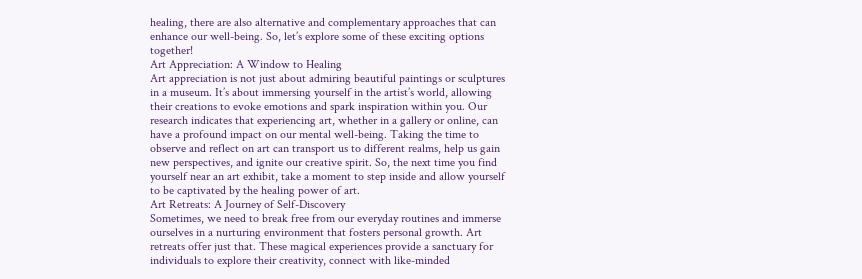healing, there are also alternative and complementary approaches that can enhance our well-being. So, let’s explore some of these exciting options together!
Art Appreciation: A Window to Healing
Art appreciation is not just about admiring beautiful paintings or sculptures in a museum. It’s about immersing yourself in the artist’s world, allowing their creations to evoke emotions and spark inspiration within you. Our research indicates that experiencing art, whether in a gallery or online, can have a profound impact on our mental well-being. Taking the time to observe and reflect on art can transport us to different realms, help us gain new perspectives, and ignite our creative spirit. So, the next time you find yourself near an art exhibit, take a moment to step inside and allow yourself to be captivated by the healing power of art.
Art Retreats: A Journey of Self-Discovery
Sometimes, we need to break free from our everyday routines and immerse ourselves in a nurturing environment that fosters personal growth. Art retreats offer just that. These magical experiences provide a sanctuary for individuals to explore their creativity, connect with like-minded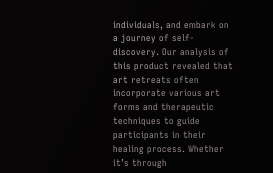individuals, and embark on a journey of self-discovery. Our analysis of this product revealed that art retreats often incorporate various art forms and therapeutic techniques to guide participants in their healing process. Whether it’s through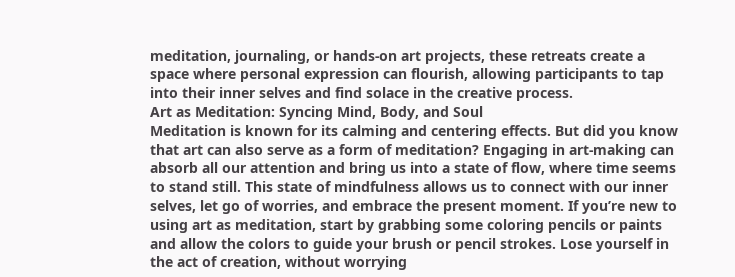meditation, journaling, or hands-on art projects, these retreats create a space where personal expression can flourish, allowing participants to tap into their inner selves and find solace in the creative process.
Art as Meditation: Syncing Mind, Body, and Soul
Meditation is known for its calming and centering effects. But did you know that art can also serve as a form of meditation? Engaging in art-making can absorb all our attention and bring us into a state of flow, where time seems to stand still. This state of mindfulness allows us to connect with our inner selves, let go of worries, and embrace the present moment. If you’re new to using art as meditation, start by grabbing some coloring pencils or paints and allow the colors to guide your brush or pencil strokes. Lose yourself in the act of creation, without worrying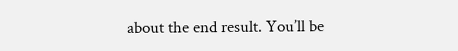about the end result. You’ll be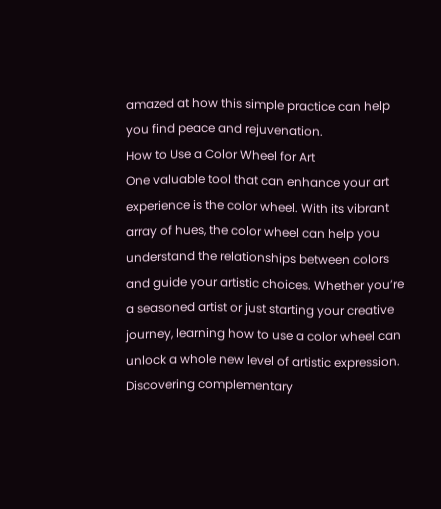amazed at how this simple practice can help you find peace and rejuvenation.
How to Use a Color Wheel for Art
One valuable tool that can enhance your art experience is the color wheel. With its vibrant array of hues, the color wheel can help you understand the relationships between colors and guide your artistic choices. Whether you’re a seasoned artist or just starting your creative journey, learning how to use a color wheel can unlock a whole new level of artistic expression. Discovering complementary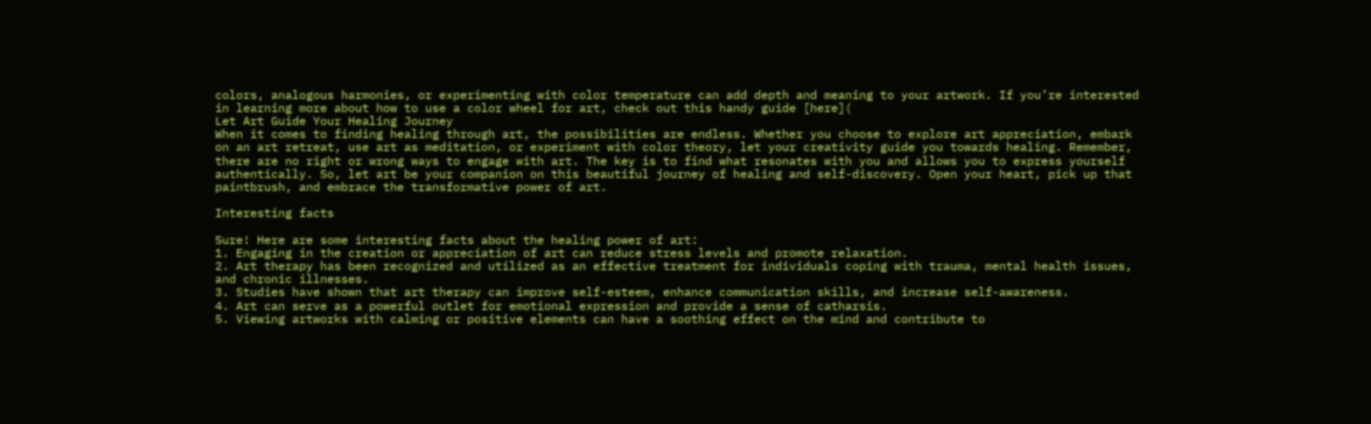colors, analogous harmonies, or experimenting with color temperature can add depth and meaning to your artwork. If you’re interested in learning more about how to use a color wheel for art, check out this handy guide [here](
Let Art Guide Your Healing Journey
When it comes to finding healing through art, the possibilities are endless. Whether you choose to explore art appreciation, embark on an art retreat, use art as meditation, or experiment with color theory, let your creativity guide you towards healing. Remember, there are no right or wrong ways to engage with art. The key is to find what resonates with you and allows you to express yourself authentically. So, let art be your companion on this beautiful journey of healing and self-discovery. Open your heart, pick up that paintbrush, and embrace the transformative power of art.

Interesting facts

Sure! Here are some interesting facts about the healing power of art:
1. Engaging in the creation or appreciation of art can reduce stress levels and promote relaxation.
2. Art therapy has been recognized and utilized as an effective treatment for individuals coping with trauma, mental health issues, and chronic illnesses.
3. Studies have shown that art therapy can improve self-esteem, enhance communication skills, and increase self-awareness.
4. Art can serve as a powerful outlet for emotional expression and provide a sense of catharsis.
5. Viewing artworks with calming or positive elements can have a soothing effect on the mind and contribute to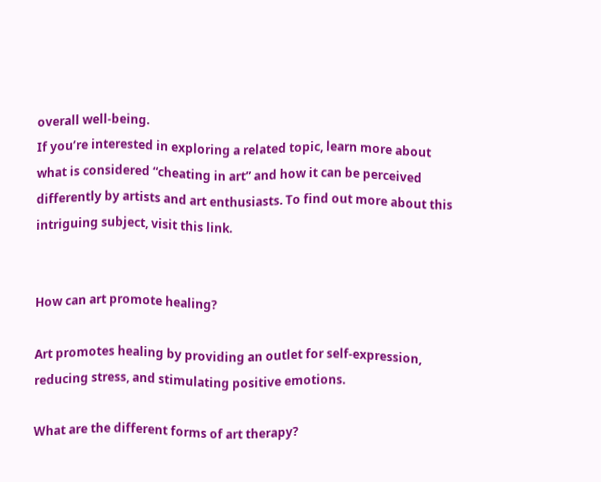overall well-being.
If you’re interested in exploring a related topic, learn more about what is considered “cheating in art” and how it can be perceived differently by artists and art enthusiasts. To find out more about this intriguing subject, visit this link.


How can art promote healing?

Art promotes healing by providing an outlet for self-expression, reducing stress, and stimulating positive emotions.

What are the different forms of art therapy?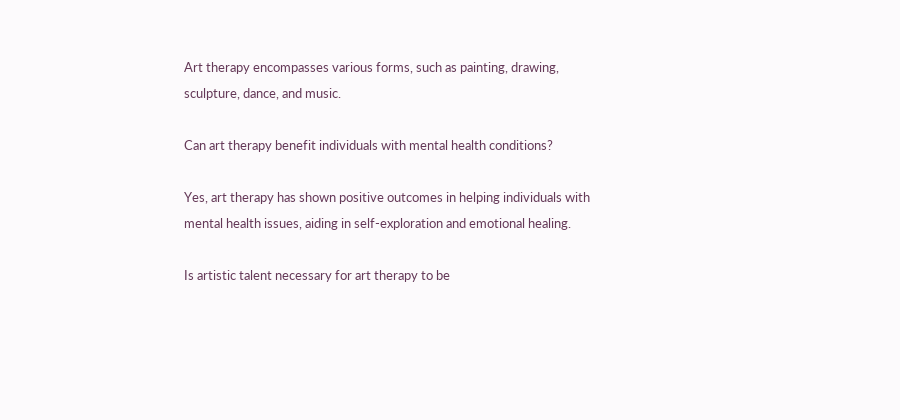Art therapy encompasses various forms, such as painting, drawing, sculpture, dance, and music.

Can art therapy benefit individuals with mental health conditions?

Yes, art therapy has shown positive outcomes in helping individuals with mental health issues, aiding in self-exploration and emotional healing.

Is artistic talent necessary for art therapy to be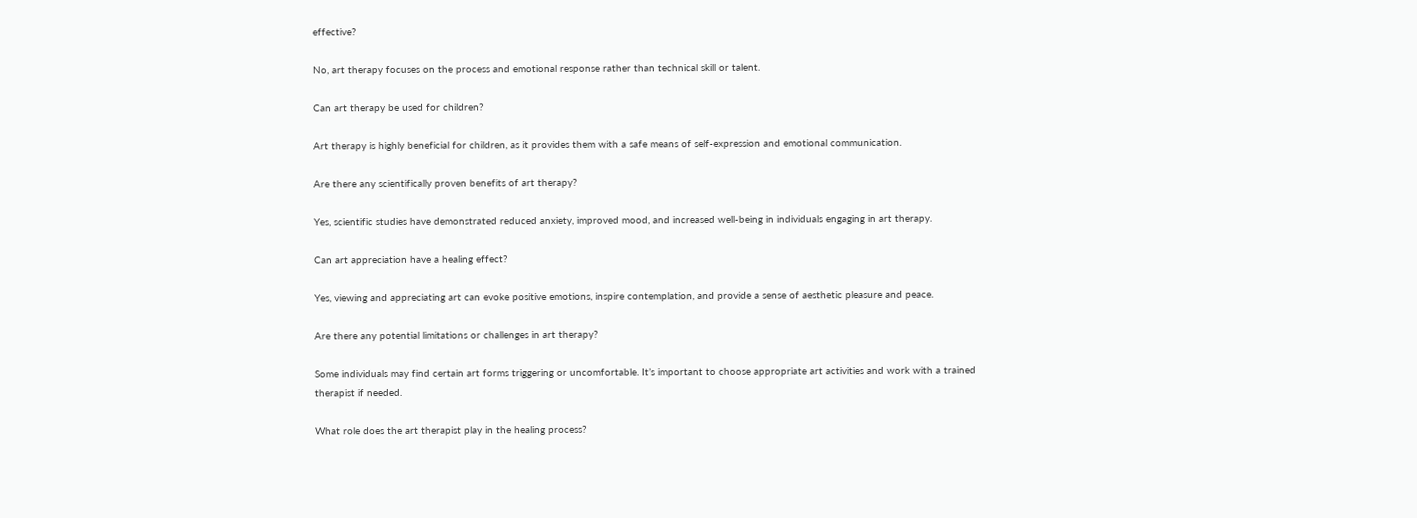effective?

No, art therapy focuses on the process and emotional response rather than technical skill or talent.

Can art therapy be used for children?

Art therapy is highly beneficial for children, as it provides them with a safe means of self-expression and emotional communication.

Are there any scientifically proven benefits of art therapy?

Yes, scientific studies have demonstrated reduced anxiety, improved mood, and increased well-being in individuals engaging in art therapy.

Can art appreciation have a healing effect?

Yes, viewing and appreciating art can evoke positive emotions, inspire contemplation, and provide a sense of aesthetic pleasure and peace.

Are there any potential limitations or challenges in art therapy?

Some individuals may find certain art forms triggering or uncomfortable. It’s important to choose appropriate art activities and work with a trained therapist if needed.

What role does the art therapist play in the healing process?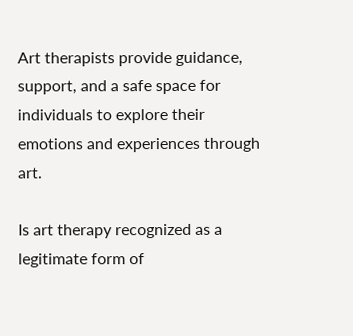Art therapists provide guidance, support, and a safe space for individuals to explore their emotions and experiences through art.

Is art therapy recognized as a legitimate form of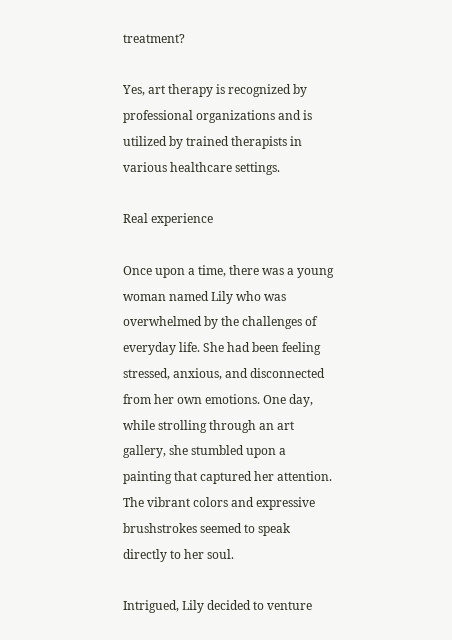treatment?

Yes, art therapy is recognized by professional organizations and is utilized by trained therapists in various healthcare settings.

Real experience

Once upon a time, there was a young woman named Lily who was overwhelmed by the challenges of everyday life. She had been feeling stressed, anxious, and disconnected from her own emotions. One day, while strolling through an art gallery, she stumbled upon a painting that captured her attention. The vibrant colors and expressive brushstrokes seemed to speak directly to her soul.

Intrigued, Lily decided to venture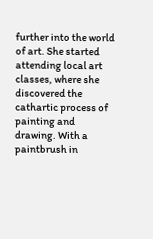further into the world of art. She started attending local art classes, where she discovered the cathartic process of painting and drawing. With a paintbrush in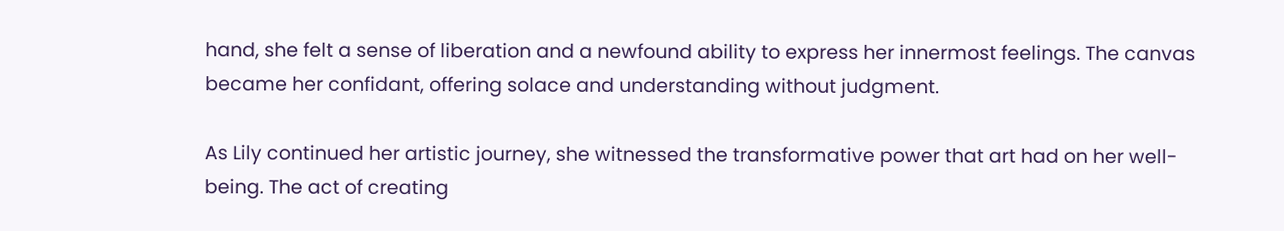hand, she felt a sense of liberation and a newfound ability to express her innermost feelings. The canvas became her confidant, offering solace and understanding without judgment.

As Lily continued her artistic journey, she witnessed the transformative power that art had on her well-being. The act of creating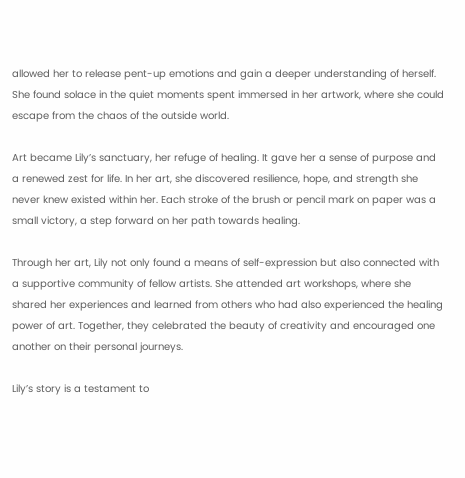allowed her to release pent-up emotions and gain a deeper understanding of herself. She found solace in the quiet moments spent immersed in her artwork, where she could escape from the chaos of the outside world.

Art became Lily’s sanctuary, her refuge of healing. It gave her a sense of purpose and a renewed zest for life. In her art, she discovered resilience, hope, and strength she never knew existed within her. Each stroke of the brush or pencil mark on paper was a small victory, a step forward on her path towards healing.

Through her art, Lily not only found a means of self-expression but also connected with a supportive community of fellow artists. She attended art workshops, where she shared her experiences and learned from others who had also experienced the healing power of art. Together, they celebrated the beauty of creativity and encouraged one another on their personal journeys.

Lily’s story is a testament to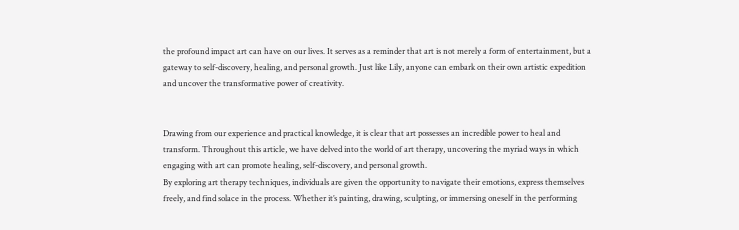the profound impact art can have on our lives. It serves as a reminder that art is not merely a form of entertainment, but a gateway to self-discovery, healing, and personal growth. Just like Lily, anyone can embark on their own artistic expedition and uncover the transformative power of creativity.


Drawing from our experience and practical knowledge, it is clear that art possesses an incredible power to heal and transform. Throughout this article, we have delved into the world of art therapy, uncovering the myriad ways in which engaging with art can promote healing, self-discovery, and personal growth.
By exploring art therapy techniques, individuals are given the opportunity to navigate their emotions, express themselves freely, and find solace in the process. Whether it’s painting, drawing, sculpting, or immersing oneself in the performing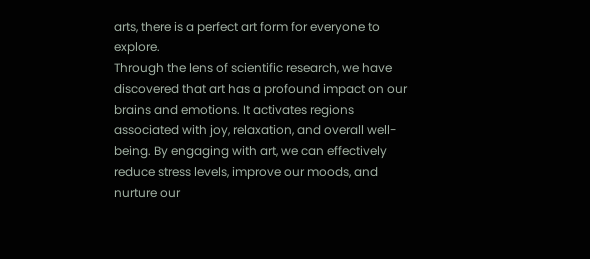arts, there is a perfect art form for everyone to explore.
Through the lens of scientific research, we have discovered that art has a profound impact on our brains and emotions. It activates regions associated with joy, relaxation, and overall well-being. By engaging with art, we can effectively reduce stress levels, improve our moods, and nurture our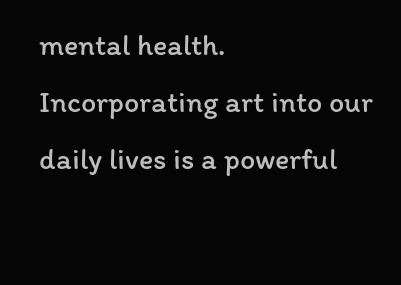mental health.
Incorporating art into our daily lives is a powerful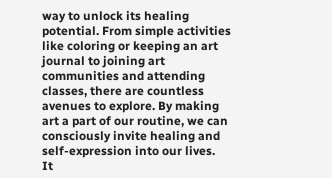way to unlock its healing potential. From simple activities like coloring or keeping an art journal to joining art communities and attending classes, there are countless avenues to explore. By making art a part of our routine, we can consciously invite healing and self-expression into our lives.
It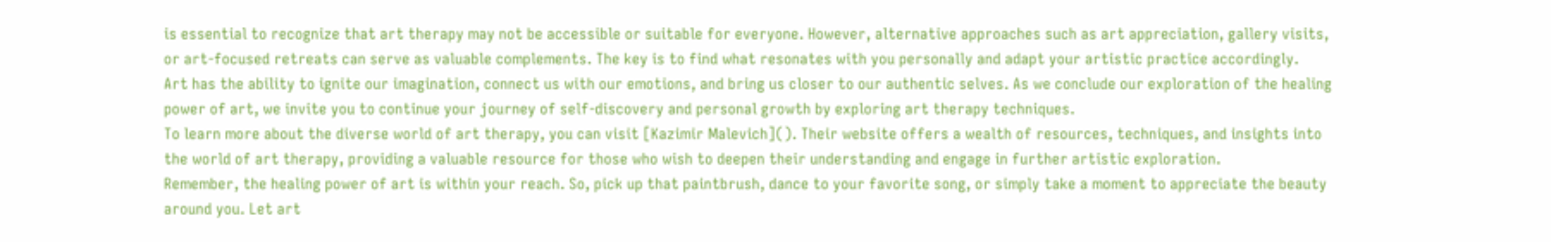is essential to recognize that art therapy may not be accessible or suitable for everyone. However, alternative approaches such as art appreciation, gallery visits, or art-focused retreats can serve as valuable complements. The key is to find what resonates with you personally and adapt your artistic practice accordingly.
Art has the ability to ignite our imagination, connect us with our emotions, and bring us closer to our authentic selves. As we conclude our exploration of the healing power of art, we invite you to continue your journey of self-discovery and personal growth by exploring art therapy techniques.
To learn more about the diverse world of art therapy, you can visit [Kazimir Malevich](). Their website offers a wealth of resources, techniques, and insights into the world of art therapy, providing a valuable resource for those who wish to deepen their understanding and engage in further artistic exploration.
Remember, the healing power of art is within your reach. So, pick up that paintbrush, dance to your favorite song, or simply take a moment to appreciate the beauty around you. Let art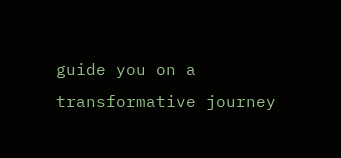guide you on a transformative journey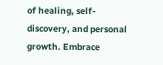of healing, self-discovery, and personal growth. Embrace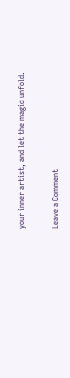your inner artist, and let the magic unfold.

Leave a Comment